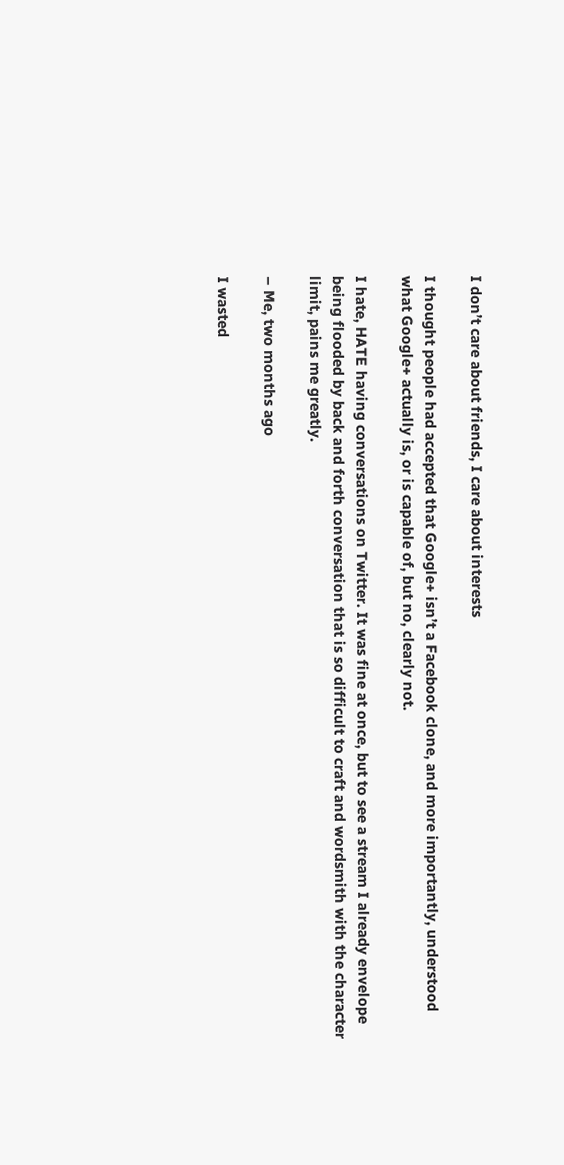I don’t care about friends, I care about interests

I thought people had accepted that Google+ isn’t a Facebook clone, and more importantly, understood what Google+ actually is, or is capable of, but no, clearly not.

I hate, HATE having conversations on Twitter. It was fine at once, but to see a stream I already envelope being flooded by back and forth conversation that is so difficult to craft and wordsmith with the character limit, pains me greatly.

– Me, two months ago

I wasted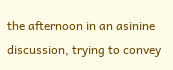the afternoon in an asinine discussion, trying to convey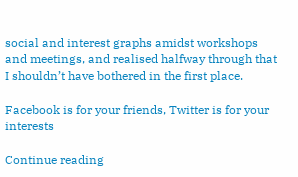social and interest graphs amidst workshops and meetings, and realised halfway through that I shouldn’t have bothered in the first place.

Facebook is for your friends, Twitter is for your interests

Continue reading